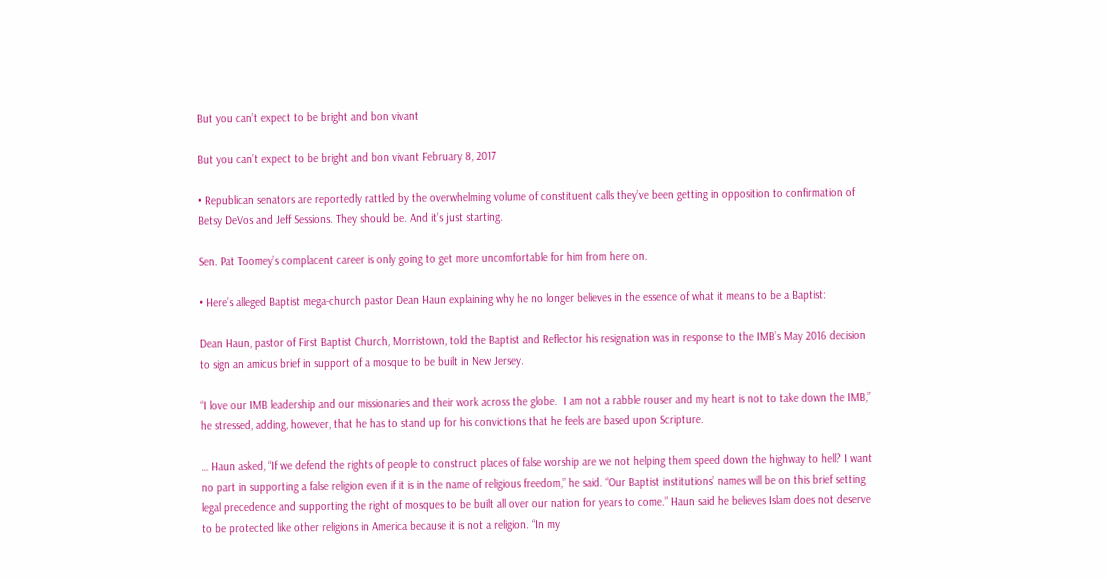But you can’t expect to be bright and bon vivant

But you can’t expect to be bright and bon vivant February 8, 2017

• Republican senators are reportedly rattled by the overwhelming volume of constituent calls they’ve been getting in opposition to confirmation of Betsy DeVos and Jeff Sessions. They should be. And it’s just starting.

Sen. Pat Toomey’s complacent career is only going to get more uncomfortable for him from here on.

• Here’s alleged Baptist mega-church pastor Dean Haun explaining why he no longer believes in the essence of what it means to be a Baptist:

Dean Haun, pastor of First Baptist Church, Morristown, told the Baptist and Reflector his resignation was in response to the IMB’s May 2016 decision to sign an amicus brief in support of a mosque to be built in New Jersey.

“I love our IMB leadership and our missionaries and their work across the globe.  I am not a rabble rouser and my heart is not to take down the IMB,” he stressed, adding, however, that he has to stand up for his convictions that he feels are based upon Scripture.

… Haun asked, “If we defend the rights of people to construct places of false worship are we not helping them speed down the highway to hell? I want no part in supporting a false religion even if it is in the name of religious freedom,” he said. “Our Baptist institutions’ names will be on this brief setting legal precedence and supporting the right of mosques to be built all over our nation for years to come.” Haun said he believes Islam does not deserve to be protected like other religions in America because it is not a religion. “In my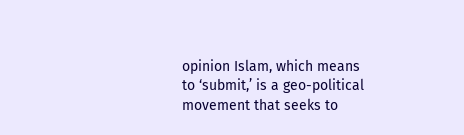opinion Islam, which means to ‘submit,’ is a geo-political movement that seeks to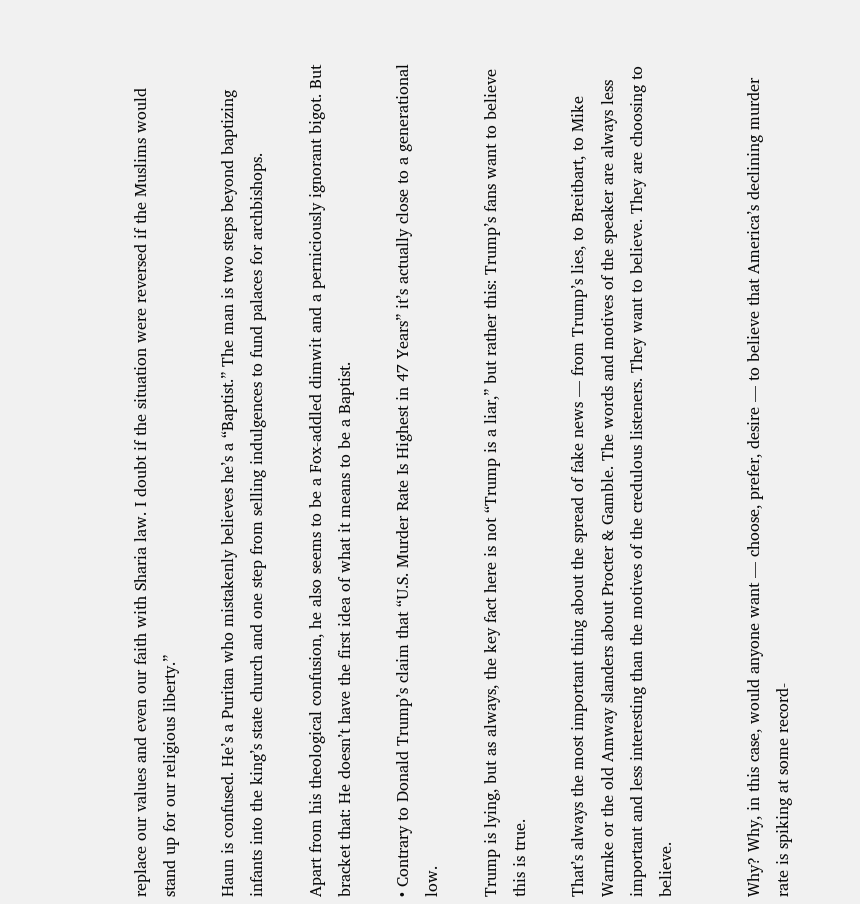replace our values and even our faith with Sharia law. I doubt if the situation were reversed if the Muslims would stand up for our religious liberty.”

Haun is confused. He’s a Puritan who mistakenly believes he’s a “Baptist.” The man is two steps beyond baptizing infants into the king’s state church and one step from selling indulgences to fund palaces for archbishops.

Apart from his theological confusion, he also seems to be a Fox-addled dimwit and a perniciously ignorant bigot. But bracket that: He doesn’t have the first idea of what it means to be a Baptist.

• Contrary to Donald Trump’s claim that “U.S. Murder Rate Is Highest in 47 Years” it’s actually close to a generational low.

Trump is lying, but as always, the key fact here is not “Trump is a liar,” but rather this: Trump’s fans want to believe this is true.

That’s always the most important thing about the spread of fake news — from Trump’s lies, to Breitbart, to Mike Warnke or the old Amway slanders about Procter & Gamble. The words and motives of the speaker are always less important and less interesting than the motives of the credulous listeners. They want to believe. They are choosing to believe.


Why? Why, in this case, would anyone want — choose, prefer, desire — to believe that America’s declining murder rate is spiking at some record-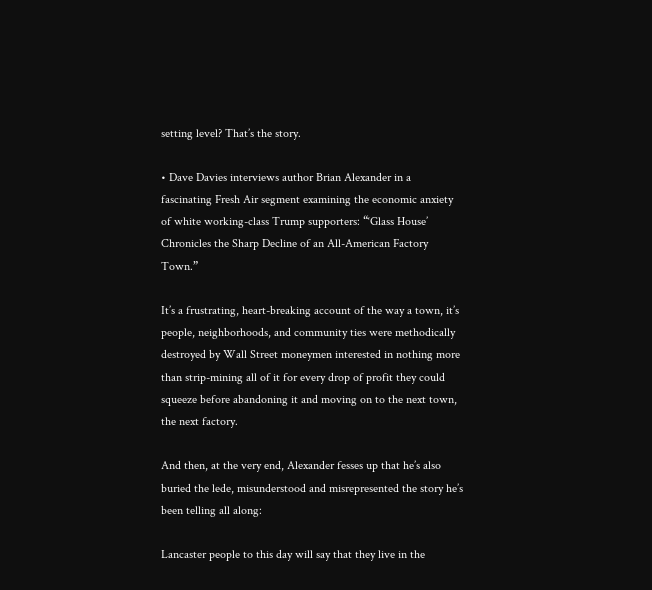setting level? That’s the story.

• Dave Davies interviews author Brian Alexander in a fascinating Fresh Air segment examining the economic anxiety of white working-class Trump supporters: “‘Glass House’ Chronicles the Sharp Decline of an All-American Factory Town.”

It’s a frustrating, heart-breaking account of the way a town, it’s people, neighborhoods, and community ties were methodically destroyed by Wall Street moneymen interested in nothing more than strip-mining all of it for every drop of profit they could squeeze before abandoning it and moving on to the next town, the next factory.

And then, at the very end, Alexander fesses up that he’s also buried the lede, misunderstood and misrepresented the story he’s been telling all along:

Lancaster people to this day will say that they live in the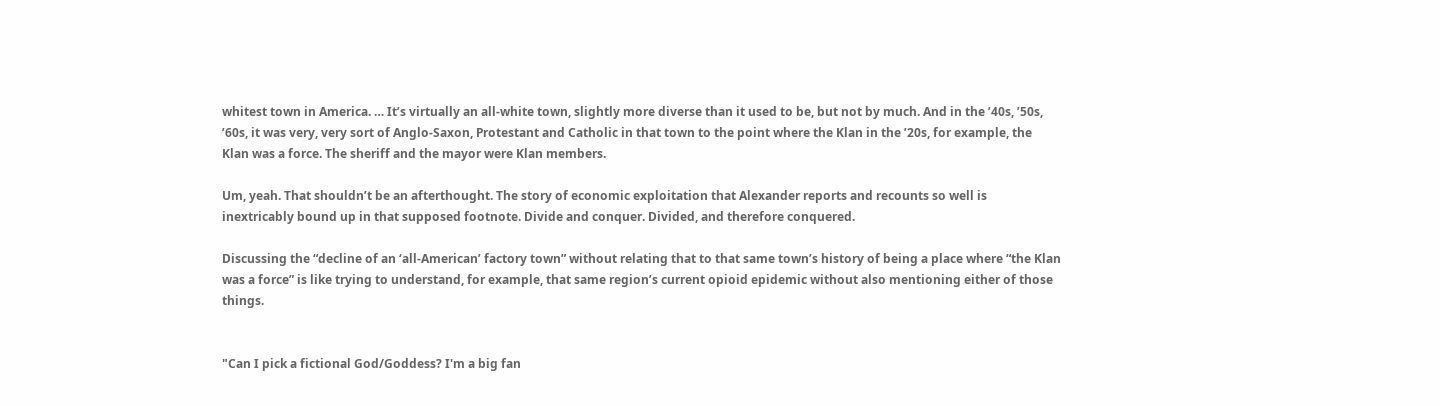whitest town in America. … It’s virtually an all-white town, slightly more diverse than it used to be, but not by much. And in the ’40s, ’50s, ’60s, it was very, very sort of Anglo-Saxon, Protestant and Catholic in that town to the point where the Klan in the ’20s, for example, the Klan was a force. The sheriff and the mayor were Klan members.

Um, yeah. That shouldn’t be an afterthought. The story of economic exploitation that Alexander reports and recounts so well is inextricably bound up in that supposed footnote. Divide and conquer. Divided, and therefore conquered.

Discussing the “decline of an ‘all-American’ factory town” without relating that to that same town’s history of being a place where “the Klan was a force” is like trying to understand, for example, that same region’s current opioid epidemic without also mentioning either of those things.


"Can I pick a fictional God/Goddess? I'm a big fan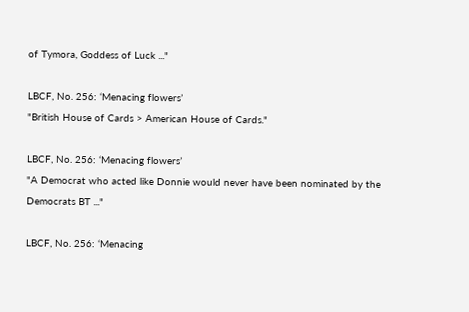of Tymora, Goddess of Luck ..."

LBCF, No. 256: ‘Menacing flowers’
"British House of Cards > American House of Cards."

LBCF, No. 256: ‘Menacing flowers’
"A Democrat who acted like Donnie would never have been nominated by the Democrats BT ..."

LBCF, No. 256: ‘Menacing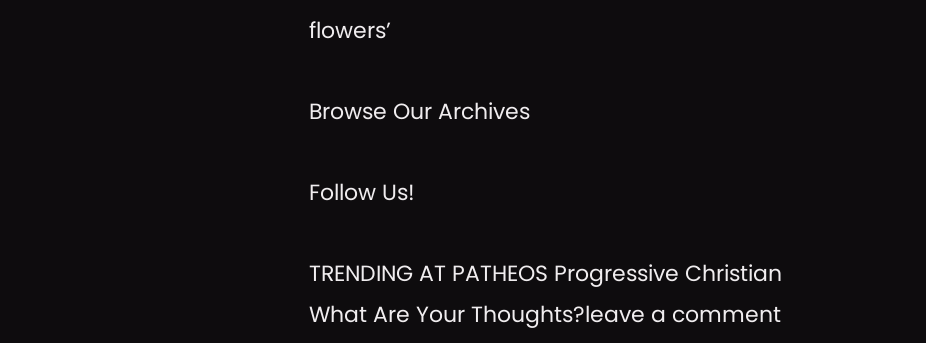flowers’

Browse Our Archives

Follow Us!

TRENDING AT PATHEOS Progressive Christian
What Are Your Thoughts?leave a comment